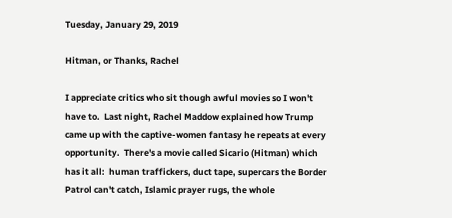Tuesday, January 29, 2019

Hitman, or Thanks, Rachel

I appreciate critics who sit though awful movies so I won't have to.  Last night, Rachel Maddow explained how Trump came up with the captive-women fantasy he repeats at every opportunity.  There's a movie called Sicario (Hitman) which has it all:  human traffickers, duct tape, supercars the Border Patrol can't catch, Islamic prayer rugs, the whole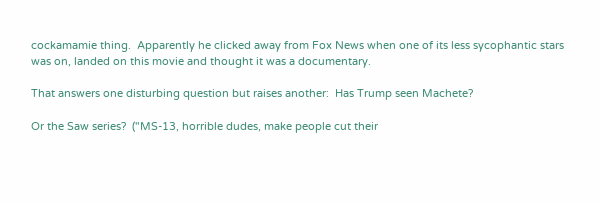cockamamie thing.  Apparently he clicked away from Fox News when one of its less sycophantic stars was on, landed on this movie and thought it was a documentary.

That answers one disturbing question but raises another:  Has Trump seen Machete?

Or the Saw series?  ("MS-13, horrible dudes, make people cut their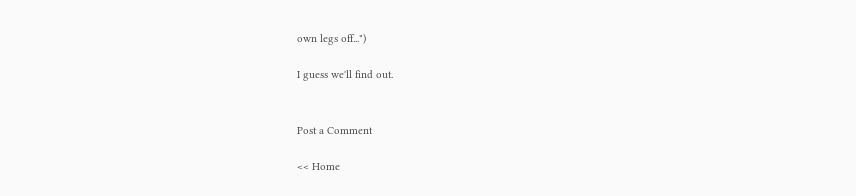own legs off...")

I guess we'll find out.


Post a Comment

<< Home